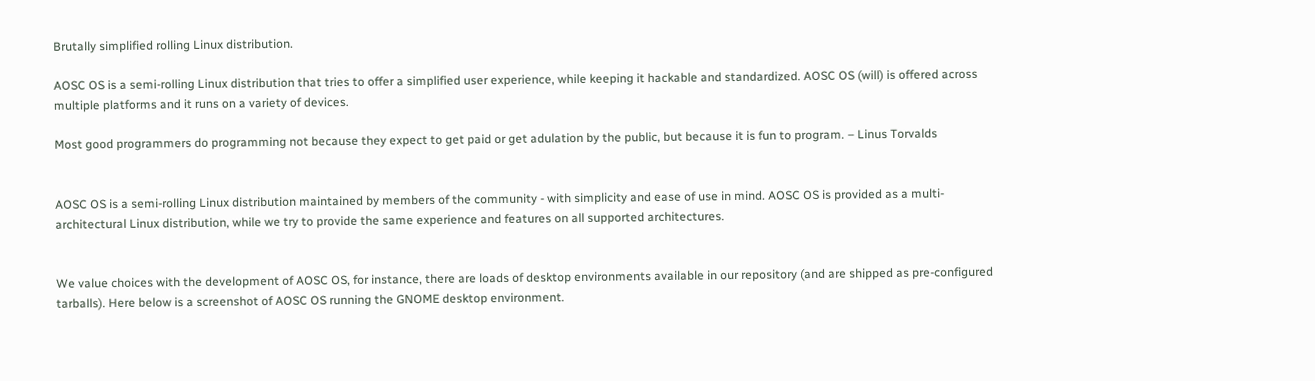Brutally simplified rolling Linux distribution.

AOSC OS is a semi-rolling Linux distribution that tries to offer a simplified user experience, while keeping it hackable and standardized. AOSC OS (will) is offered across multiple platforms and it runs on a variety of devices.

Most good programmers do programming not because they expect to get paid or get adulation by the public, but because it is fun to program. – Linus Torvalds


AOSC OS is a semi-rolling Linux distribution maintained by members of the community - with simplicity and ease of use in mind. AOSC OS is provided as a multi-architectural Linux distribution, while we try to provide the same experience and features on all supported architectures.


We value choices with the development of AOSC OS, for instance, there are loads of desktop environments available in our repository (and are shipped as pre-configured tarballs). Here below is a screenshot of AOSC OS running the GNOME desktop environment.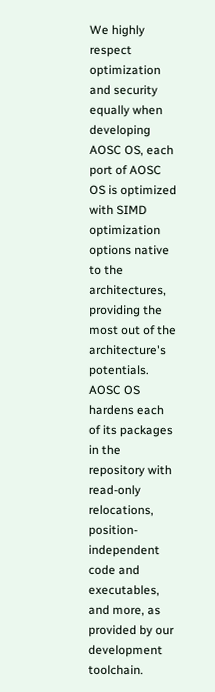We highly respect optimization and security equally when developing AOSC OS, each port of AOSC OS is optimized with SIMD optimization options native to the architectures, providing the most out of the architecture's potentials. AOSC OS hardens each of its packages in the repository with read-only relocations, position-independent code and executables, and more, as provided by our development toolchain.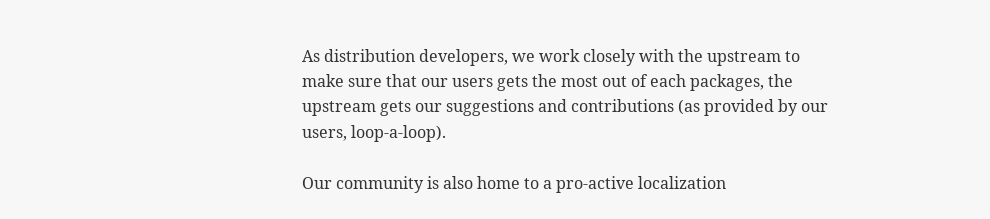As distribution developers, we work closely with the upstream to make sure that our users gets the most out of each packages, the upstream gets our suggestions and contributions (as provided by our users, loop-a-loop).

Our community is also home to a pro-active localization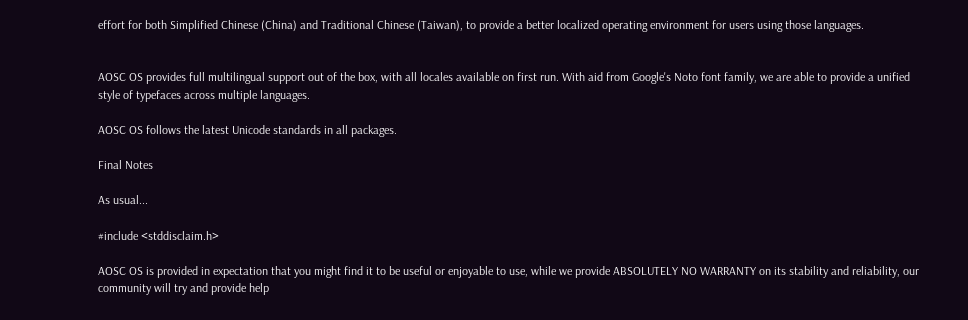effort for both Simplified Chinese (China) and Traditional Chinese (Taiwan), to provide a better localized operating environment for users using those languages.


AOSC OS provides full multilingual support out of the box, with all locales available on first run. With aid from Google's Noto font family, we are able to provide a unified style of typefaces across multiple languages.

AOSC OS follows the latest Unicode standards in all packages.

Final Notes

As usual...

#include <stddisclaim.h>

AOSC OS is provided in expectation that you might find it to be useful or enjoyable to use, while we provide ABSOLUTELY NO WARRANTY on its stability and reliability, our community will try and provide help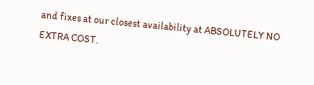and fixes at our closest availability at ABSOLUTELY NO EXTRA COST.